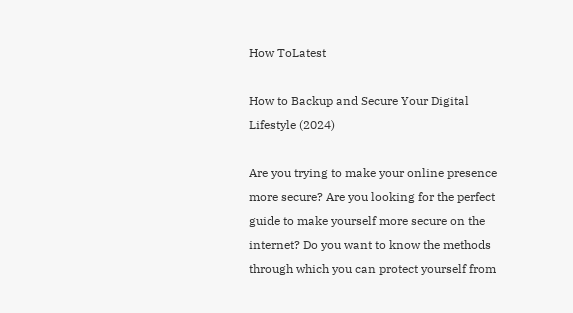How ToLatest

How to Backup and Secure Your Digital Lifestyle (2024)

Are you trying to make your online presence more secure? Are you looking for the perfect guide to make yourself more secure on the internet? Do you want to know the methods through which you can protect yourself from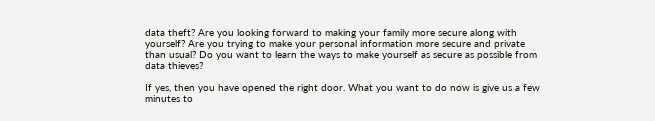data theft? Are you looking forward to making your family more secure along with yourself? Are you trying to make your personal information more secure and private than usual? Do you want to learn the ways to make yourself as secure as possible from data thieves?

If yes, then you have opened the right door. What you want to do now is give us a few minutes to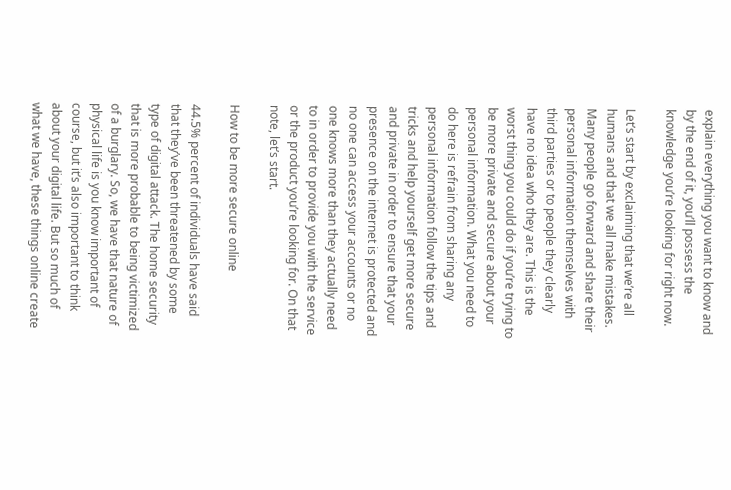explain everything you want to know and by the end of it, you’ll possess the knowledge you’re looking for right now.

Let’s start by exclaiming that we’re all humans and that we all make mistakes. Many people go forward and share their personal information themselves with third parties or to people they clearly have no idea who they are. This is the worst thing you could do if you’re trying to be more private and secure about your personal information. What you need to do here is refrain from sharing any personal information follow the tips and tricks and help yourself get more secure and private in order to ensure that your presence on the internet is protected and no one can access your accounts or no one knows more than they actually need to in order to provide you with the service or the product you’re looking for. On that note, let’s start.

How to be more secure online

44.5% percent of individuals have said that they’ve been threatened by some type of digital attack. The home security that is more probable to being victimized of a burglary. So, we have that nature of physical life is you know important of course, but it’s also important to think about your digital life. But so much of what we have, these things online create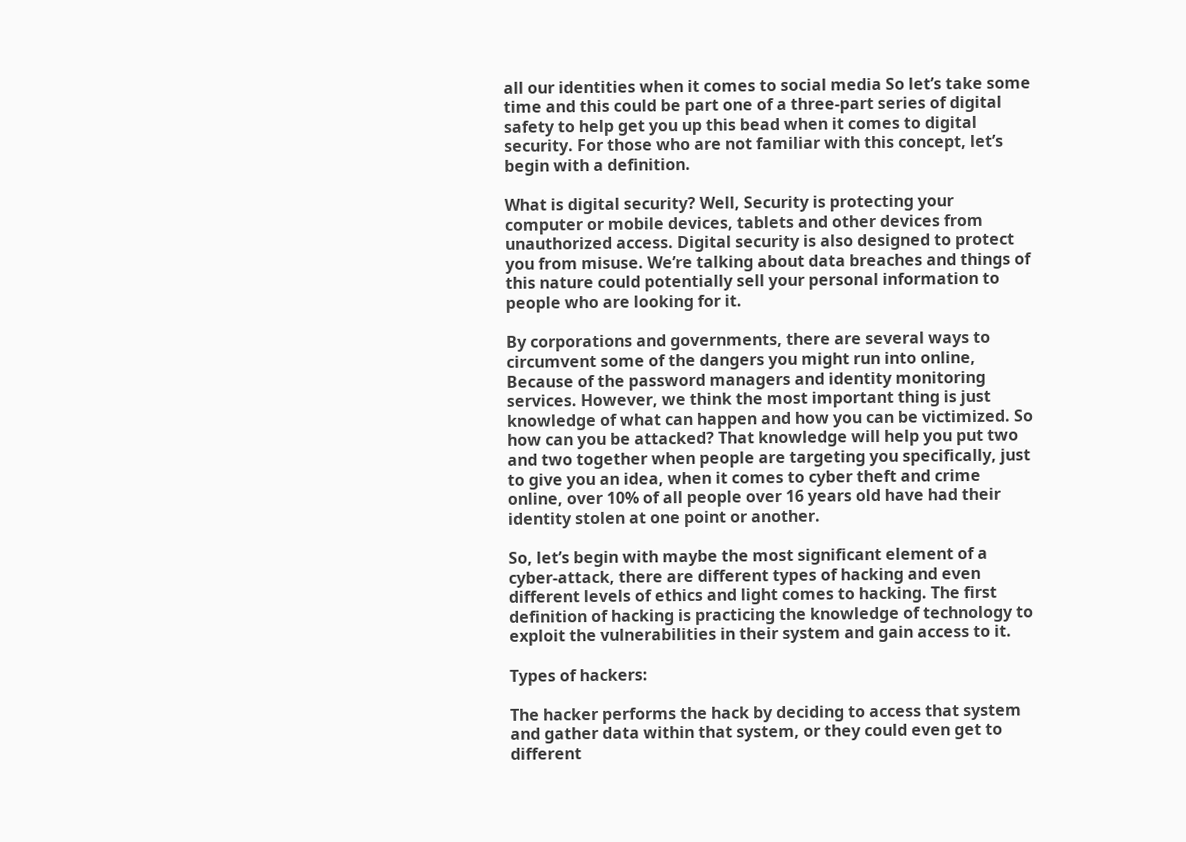all our identities when it comes to social media So let’s take some time and this could be part one of a three-part series of digital safety to help get you up this bead when it comes to digital security. For those who are not familiar with this concept, let’s begin with a definition.

What is digital security? Well, Security is protecting your computer or mobile devices, tablets and other devices from unauthorized access. Digital security is also designed to protect you from misuse. We’re talking about data breaches and things of this nature could potentially sell your personal information to people who are looking for it.

By corporations and governments, there are several ways to circumvent some of the dangers you might run into online, Because of the password managers and identity monitoring services. However, we think the most important thing is just knowledge of what can happen and how you can be victimized. So how can you be attacked? That knowledge will help you put two and two together when people are targeting you specifically, just to give you an idea, when it comes to cyber theft and crime online, over 10% of all people over 16 years old have had their identity stolen at one point or another.

So, let’s begin with maybe the most significant element of a cyber-attack, there are different types of hacking and even different levels of ethics and light comes to hacking. The first definition of hacking is practicing the knowledge of technology to exploit the vulnerabilities in their system and gain access to it.

Types of hackers:

The hacker performs the hack by deciding to access that system and gather data within that system, or they could even get to different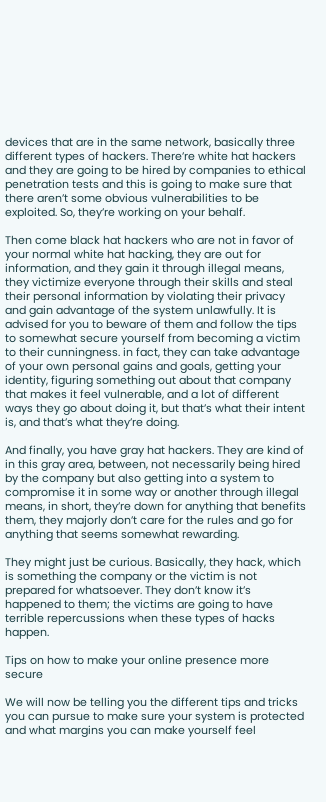devices that are in the same network, basically three different types of hackers. There’re white hat hackers and they are going to be hired by companies to ethical penetration tests and this is going to make sure that there aren’t some obvious vulnerabilities to be exploited. So, they’re working on your behalf.

Then come black hat hackers who are not in favor of your normal white hat hacking, they are out for information, and they gain it through illegal means, they victimize everyone through their skills and steal their personal information by violating their privacy and gain advantage of the system unlawfully. It is advised for you to beware of them and follow the tips to somewhat secure yourself from becoming a victim to their cunningness. in fact, they can take advantage of your own personal gains and goals, getting your identity, figuring something out about that company that makes it feel vulnerable, and a lot of different ways they go about doing it, but that’s what their intent is, and that’s what they’re doing.

And finally, you have gray hat hackers. They are kind of in this gray area, between, not necessarily being hired by the company but also getting into a system to compromise it in some way or another through illegal means, in short, they’re down for anything that benefits them, they majorly don’t care for the rules and go for anything that seems somewhat rewarding.

They might just be curious. Basically, they hack, which is something the company or the victim is not prepared for whatsoever. They don’t know it’s happened to them; the victims are going to have terrible repercussions when these types of hacks happen.

Tips on how to make your online presence more secure

We will now be telling you the different tips and tricks you can pursue to make sure your system is protected and what margins you can make yourself feel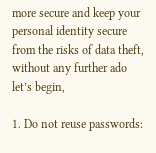more secure and keep your personal identity secure from the risks of data theft, without any further ado let’s begin,

1. Do not reuse passwords: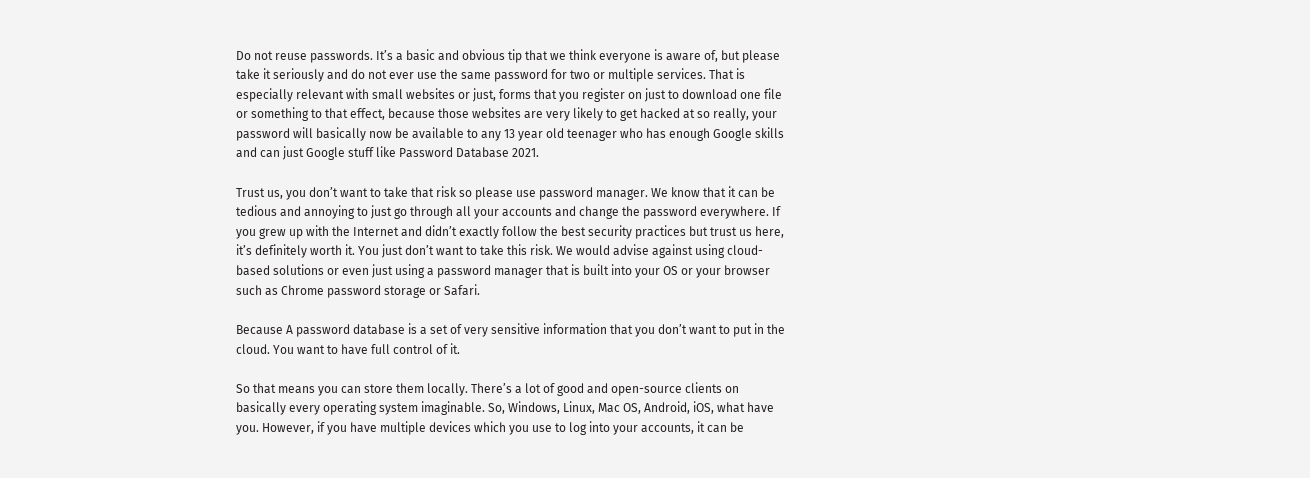Do not reuse passwords. It’s a basic and obvious tip that we think everyone is aware of, but please take it seriously and do not ever use the same password for two or multiple services. That is especially relevant with small websites or just, forms that you register on just to download one file or something to that effect, because those websites are very likely to get hacked at so really, your password will basically now be available to any 13 year old teenager who has enough Google skills and can just Google stuff like Password Database 2021.

Trust us, you don’t want to take that risk so please use password manager. We know that it can be tedious and annoying to just go through all your accounts and change the password everywhere. If you grew up with the Internet and didn’t exactly follow the best security practices but trust us here, it’s definitely worth it. You just don’t want to take this risk. We would advise against using cloud-based solutions or even just using a password manager that is built into your OS or your browser such as Chrome password storage or Safari.

Because A password database is a set of very sensitive information that you don’t want to put in the cloud. You want to have full control of it.

So that means you can store them locally. There’s a lot of good and open-source clients on basically every operating system imaginable. So, Windows, Linux, Mac OS, Android, iOS, what have you. However, if you have multiple devices which you use to log into your accounts, it can be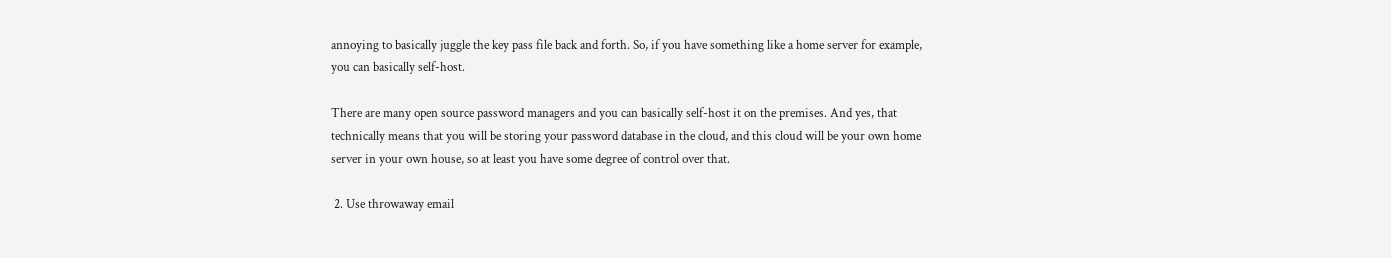annoying to basically juggle the key pass file back and forth. So, if you have something like a home server for example, you can basically self-host.

There are many open source password managers and you can basically self-host it on the premises. And yes, that technically means that you will be storing your password database in the cloud, and this cloud will be your own home server in your own house, so at least you have some degree of control over that.

 2. Use throwaway email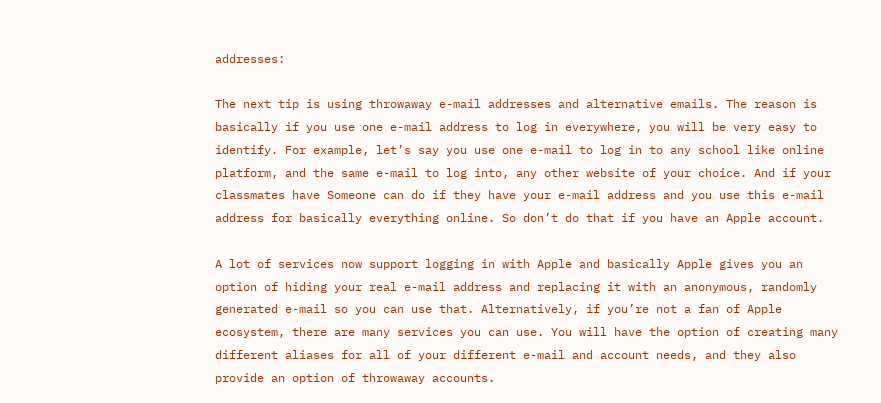addresses:

The next tip is using throwaway e-mail addresses and alternative emails. The reason is basically if you use one e-mail address to log in everywhere, you will be very easy to identify. For example, let’s say you use one e-mail to log in to any school like online platform, and the same e-mail to log into, any other website of your choice. And if your classmates have Someone can do if they have your e-mail address and you use this e-mail address for basically everything online. So don’t do that if you have an Apple account.

A lot of services now support logging in with Apple and basically Apple gives you an option of hiding your real e-mail address and replacing it with an anonymous, randomly generated e-mail so you can use that. Alternatively, if you’re not a fan of Apple ecosystem, there are many services you can use. You will have the option of creating many different aliases for all of your different e-mail and account needs, and they also provide an option of throwaway accounts.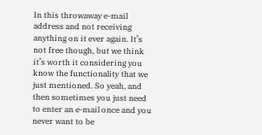In this throwaway e-mail address and not receiving anything on it ever again. It’s not free though, but we think it’s worth it considering you know the functionality that we just mentioned. So yeah, and then sometimes you just need to enter an e-mail once and you never want to be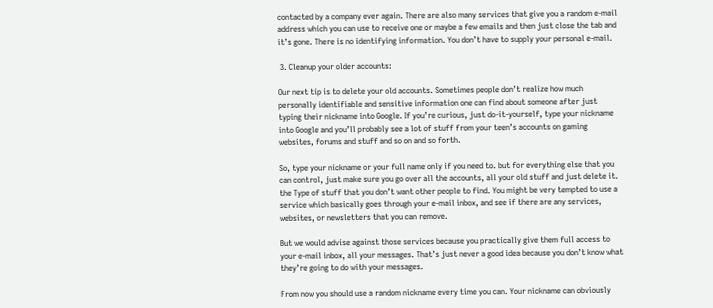contacted by a company ever again. There are also many services that give you a random e-mail address which you can use to receive one or maybe a few emails and then just close the tab and it’s gone. There is no identifying information. You don’t have to supply your personal e-mail.

 3. Cleanup your older accounts:

Our next tip is to delete your old accounts. Sometimes people don’t realize how much personally identifiable and sensitive information one can find about someone after just typing their nickname into Google. If you’re curious, just do-it-yourself, type your nickname into Google and you’ll probably see a lot of stuff from your teen’s accounts on gaming websites, forums and stuff and so on and so forth.

So, type your nickname or your full name only if you need to. but for everything else that you can control, just make sure you go over all the accounts, all your old stuff and just delete it. the Type of stuff that you don’t want other people to find. You might be very tempted to use a service which basically goes through your e-mail inbox, and see if there are any services, websites, or newsletters that you can remove.

But we would advise against those services because you practically give them full access to your e-mail inbox, all your messages. That’s just never a good idea because you don’t know what they’re going to do with your messages.

From now you should use a random nickname every time you can. Your nickname can obviously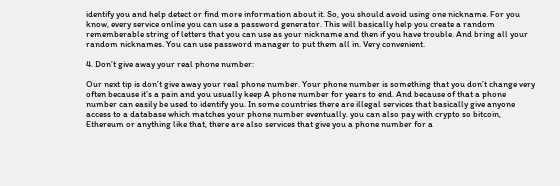identify you and help detect or find more information about it. So, you should avoid using one nickname. For you know, every service online you can use a password generator. This will basically help you create a random rememberable string of letters that you can use as your nickname and then if you have trouble. And bring all your random nicknames. You can use password manager to put them all in. Very convenient.

4. Don’t give away your real phone number:

Our next tip is don’t give away your real phone number. Your phone number is something that you don’t change very often because it’s a pain and you usually keep A phone number for years to end. And because of that a phone number can easily be used to identify you. In some countries there are illegal services that basically give anyone access to a database which matches your phone number eventually. you can also pay with crypto so bitcoin, Ethereum or anything like that, there are also services that give you a phone number for a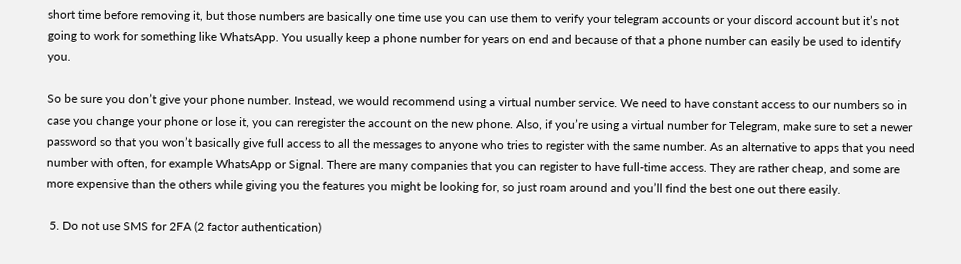short time before removing it, but those numbers are basically one time use you can use them to verify your telegram accounts or your discord account but it’s not going to work for something like WhatsApp. You usually keep a phone number for years on end and because of that a phone number can easily be used to identify you.

So be sure you don’t give your phone number. Instead, we would recommend using a virtual number service. We need to have constant access to our numbers so in case you change your phone or lose it, you can reregister the account on the new phone. Also, if you’re using a virtual number for Telegram, make sure to set a newer password so that you won’t basically give full access to all the messages to anyone who tries to register with the same number. As an alternative to apps that you need number with often, for example WhatsApp or Signal. There are many companies that you can register to have full-time access. They are rather cheap, and some are more expensive than the others while giving you the features you might be looking for, so just roam around and you’ll find the best one out there easily.

 5. Do not use SMS for 2FA (2 factor authentication)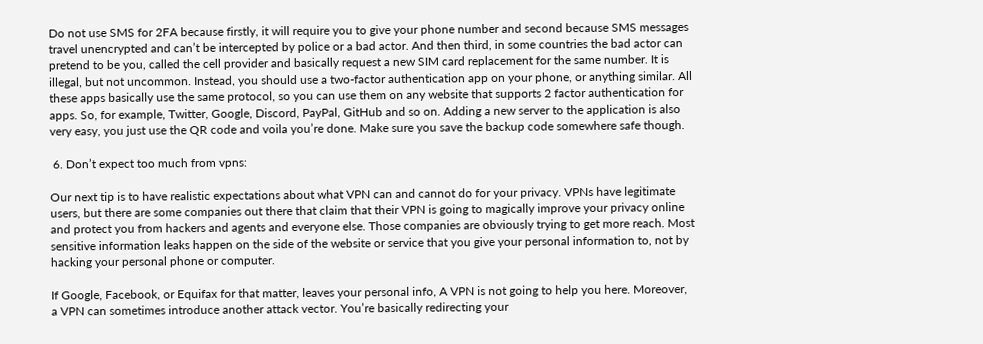Do not use SMS for 2FA because firstly, it will require you to give your phone number and second because SMS messages travel unencrypted and can’t be intercepted by police or a bad actor. And then third, in some countries the bad actor can pretend to be you, called the cell provider and basically request a new SIM card replacement for the same number. It is illegal, but not uncommon. Instead, you should use a two-factor authentication app on your phone, or anything similar. All these apps basically use the same protocol, so you can use them on any website that supports 2 factor authentication for apps. So, for example, Twitter, Google, Discord, PayPal, GitHub and so on. Adding a new server to the application is also very easy, you just use the QR code and voila you’re done. Make sure you save the backup code somewhere safe though.

 6. Don’t expect too much from vpns:

Our next tip is to have realistic expectations about what VPN can and cannot do for your privacy. VPNs have legitimate users, but there are some companies out there that claim that their VPN is going to magically improve your privacy online and protect you from hackers and agents and everyone else. Those companies are obviously trying to get more reach. Most sensitive information leaks happen on the side of the website or service that you give your personal information to, not by hacking your personal phone or computer.

If Google, Facebook, or Equifax for that matter, leaves your personal info, A VPN is not going to help you here. Moreover, a VPN can sometimes introduce another attack vector. You’re basically redirecting your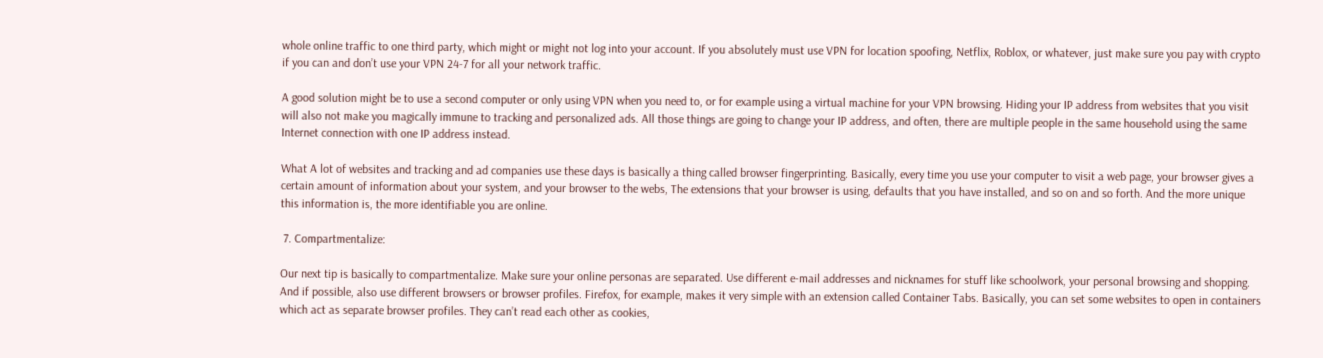whole online traffic to one third party, which might or might not log into your account. If you absolutely must use VPN for location spoofing, Netflix, Roblox, or whatever, just make sure you pay with crypto if you can and don’t use your VPN 24-7 for all your network traffic.

A good solution might be to use a second computer or only using VPN when you need to, or for example using a virtual machine for your VPN browsing. Hiding your IP address from websites that you visit will also not make you magically immune to tracking and personalized ads. All those things are going to change your IP address, and often, there are multiple people in the same household using the same Internet connection with one IP address instead.

What A lot of websites and tracking and ad companies use these days is basically a thing called browser fingerprinting. Basically, every time you use your computer to visit a web page, your browser gives a certain amount of information about your system, and your browser to the webs, The extensions that your browser is using, defaults that you have installed, and so on and so forth. And the more unique this information is, the more identifiable you are online.

 7. Compartmentalize:

Our next tip is basically to compartmentalize. Make sure your online personas are separated. Use different e-mail addresses and nicknames for stuff like schoolwork, your personal browsing and shopping. And if possible, also use different browsers or browser profiles. Firefox, for example, makes it very simple with an extension called Container Tabs. Basically, you can set some websites to open in containers which act as separate browser profiles. They can’t read each other as cookies,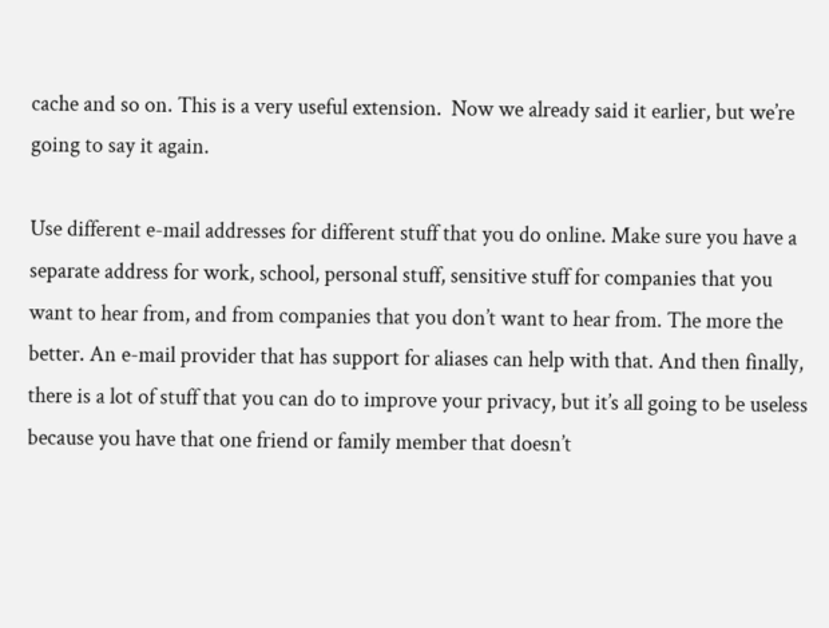cache and so on. This is a very useful extension.  Now we already said it earlier, but we’re going to say it again.

Use different e-mail addresses for different stuff that you do online. Make sure you have a separate address for work, school, personal stuff, sensitive stuff for companies that you want to hear from, and from companies that you don’t want to hear from. The more the better. An e-mail provider that has support for aliases can help with that. And then finally, there is a lot of stuff that you can do to improve your privacy, but it’s all going to be useless because you have that one friend or family member that doesn’t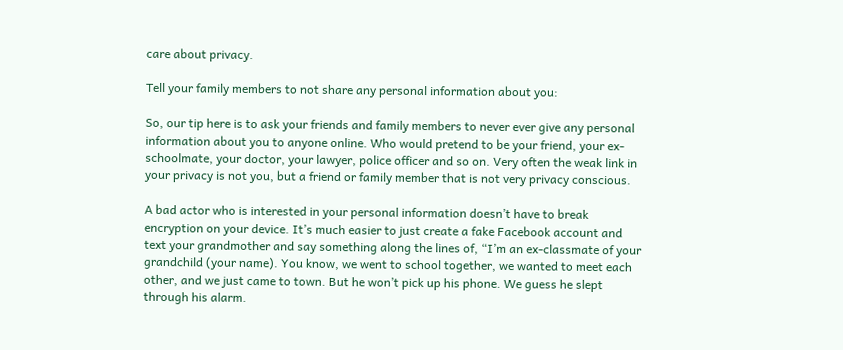care about privacy.

Tell your family members to not share any personal information about you:

So, our tip here is to ask your friends and family members to never ever give any personal information about you to anyone online. Who would pretend to be your friend, your ex-schoolmate, your doctor, your lawyer, police officer and so on. Very often the weak link in your privacy is not you, but a friend or family member that is not very privacy conscious.

A bad actor who is interested in your personal information doesn’t have to break encryption on your device. It’s much easier to just create a fake Facebook account and text your grandmother and say something along the lines of, “I’m an ex-classmate of your grandchild (your name). You know, we went to school together, we wanted to meet each other, and we just came to town. But he won’t pick up his phone. We guess he slept through his alarm.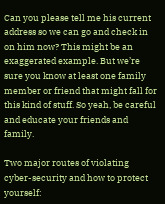Can you please tell me his current address so we can go and check in on him now? This might be an exaggerated example. But we’re sure you know at least one family member or friend that might fall for this kind of stuff. So yeah, be careful and educate your friends and family.

Two major routes of violating cyber-security and how to protect yourself: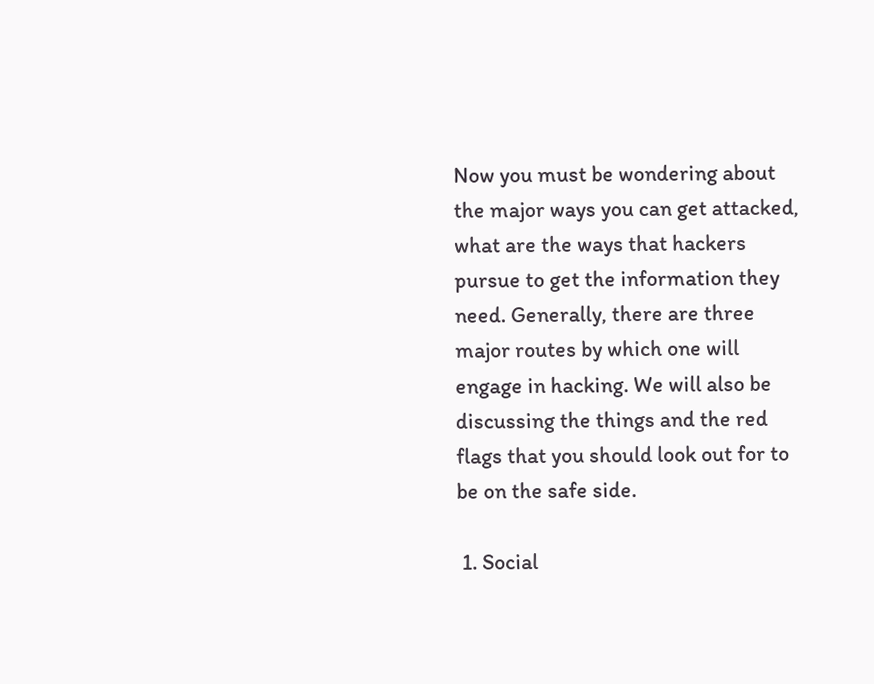Now you must be wondering about the major ways you can get attacked, what are the ways that hackers pursue to get the information they need. Generally, there are three major routes by which one will engage in hacking. We will also be discussing the things and the red flags that you should look out for to be on the safe side.

 1. Social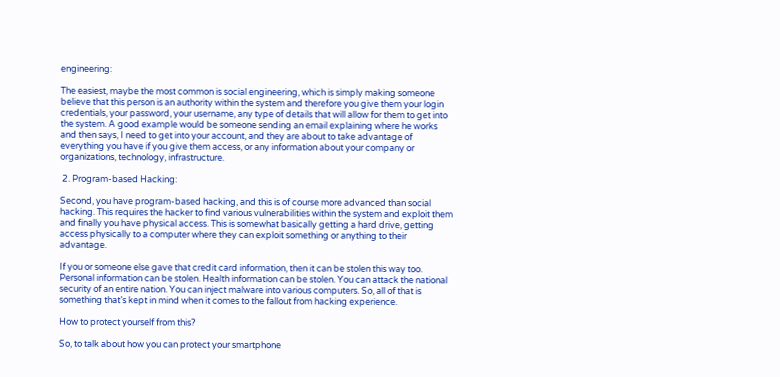engineering:

The easiest, maybe the most common is social engineering, which is simply making someone believe that this person is an authority within the system and therefore you give them your login credentials, your password, your username, any type of details that will allow for them to get into the system. A good example would be someone sending an email explaining where he works and then says, I need to get into your account, and they are about to take advantage of everything you have if you give them access, or any information about your company or organizations, technology, infrastructure.

 2. Program-based Hacking:

Second, you have program-based hacking, and this is of course more advanced than social hacking. This requires the hacker to find various vulnerabilities within the system and exploit them and finally you have physical access. This is somewhat basically getting a hard drive, getting access physically to a computer where they can exploit something or anything to their advantage.

If you or someone else gave that credit card information, then it can be stolen this way too. Personal information can be stolen. Health information can be stolen. You can attack the national security of an entire nation. You can inject malware into various computers. So, all of that is something that’s kept in mind when it comes to the fallout from hacking experience.

How to protect yourself from this?

So, to talk about how you can protect your smartphone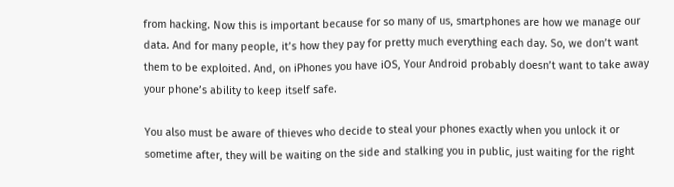from hacking. Now this is important because for so many of us, smartphones are how we manage our data. And for many people, it’s how they pay for pretty much everything each day. So, we don’t want them to be exploited. And, on iPhones you have iOS, Your Android probably doesn’t want to take away your phone’s ability to keep itself safe.

You also must be aware of thieves who decide to steal your phones exactly when you unlock it or sometime after, they will be waiting on the side and stalking you in public, just waiting for the right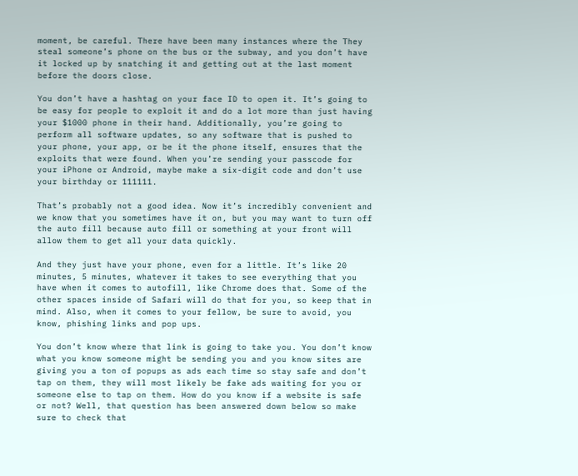moment, be careful. There have been many instances where the They steal someone’s phone on the bus or the subway, and you don’t have it locked up by snatching it and getting out at the last moment before the doors close.

You don’t have a hashtag on your face ID to open it. It’s going to be easy for people to exploit it and do a lot more than just having your $1000 phone in their hand. Additionally, you’re going to perform all software updates, so any software that is pushed to your phone, your app, or be it the phone itself, ensures that the exploits that were found. When you’re sending your passcode for your iPhone or Android, maybe make a six-digit code and don’t use your birthday or 111111.

That’s probably not a good idea. Now it’s incredibly convenient and we know that you sometimes have it on, but you may want to turn off the auto fill because auto fill or something at your front will allow them to get all your data quickly.

And they just have your phone, even for a little. It’s like 20 minutes, 5 minutes, whatever it takes to see everything that you have when it comes to autofill, like Chrome does that. Some of the other spaces inside of Safari will do that for you, so keep that in mind. Also, when it comes to your fellow, be sure to avoid, you know, phishing links and pop ups.

You don’t know where that link is going to take you. You don’t know what you know someone might be sending you and you know sites are giving you a ton of popups as ads each time so stay safe and don’t tap on them, they will most likely be fake ads waiting for you or someone else to tap on them. How do you know if a website is safe or not? Well, that question has been answered down below so make sure to check that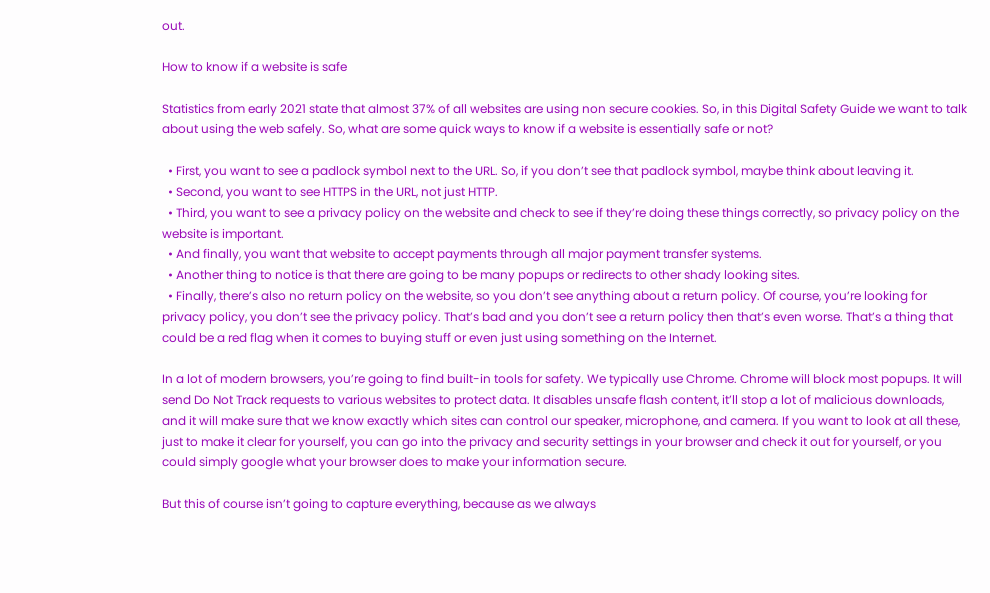out.

How to know if a website is safe

Statistics from early 2021 state that almost 37% of all websites are using non secure cookies. So, in this Digital Safety Guide we want to talk about using the web safely. So, what are some quick ways to know if a website is essentially safe or not?

  • First, you want to see a padlock symbol next to the URL. So, if you don’t see that padlock symbol, maybe think about leaving it.
  • Second, you want to see HTTPS in the URL, not just HTTP.
  • Third, you want to see a privacy policy on the website and check to see if they’re doing these things correctly, so privacy policy on the website is important.
  • And finally, you want that website to accept payments through all major payment transfer systems.
  • Another thing to notice is that there are going to be many popups or redirects to other shady looking sites.
  • Finally, there’s also no return policy on the website, so you don’t see anything about a return policy. Of course, you’re looking for privacy policy, you don’t see the privacy policy. That’s bad and you don’t see a return policy then that’s even worse. That’s a thing that could be a red flag when it comes to buying stuff or even just using something on the Internet.

In a lot of modern browsers, you’re going to find built-in tools for safety. We typically use Chrome. Chrome will block most popups. It will send Do Not Track requests to various websites to protect data. It disables unsafe flash content, it’ll stop a lot of malicious downloads, and it will make sure that we know exactly which sites can control our speaker, microphone, and camera. If you want to look at all these, just to make it clear for yourself, you can go into the privacy and security settings in your browser and check it out for yourself, or you could simply google what your browser does to make your information secure.

But this of course isn’t going to capture everything, because as we always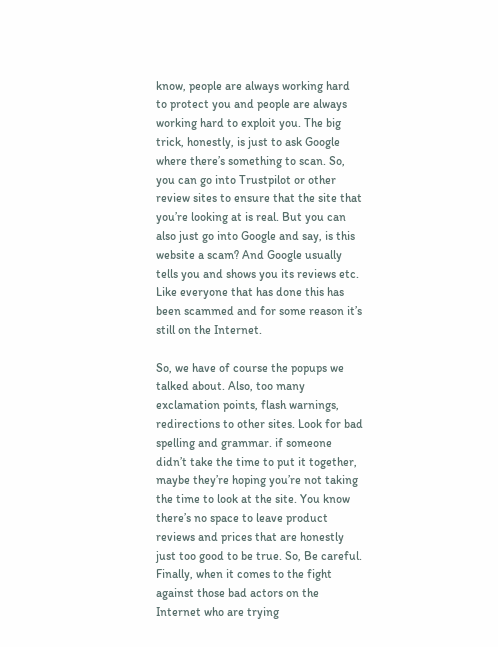know, people are always working hard to protect you and people are always working hard to exploit you. The big trick, honestly, is just to ask Google where there’s something to scan. So, you can go into Trustpilot or other review sites to ensure that the site that you’re looking at is real. But you can also just go into Google and say, is this website a scam? And Google usually tells you and shows you its reviews etc. Like everyone that has done this has been scammed and for some reason it’s still on the Internet.

So, we have of course the popups we talked about. Also, too many exclamation points, flash warnings, redirections to other sites. Look for bad spelling and grammar. if someone didn’t take the time to put it together, maybe they’re hoping you’re not taking the time to look at the site. You know there’s no space to leave product reviews and prices that are honestly just too good to be true. So, Be careful. Finally, when it comes to the fight against those bad actors on the Internet who are trying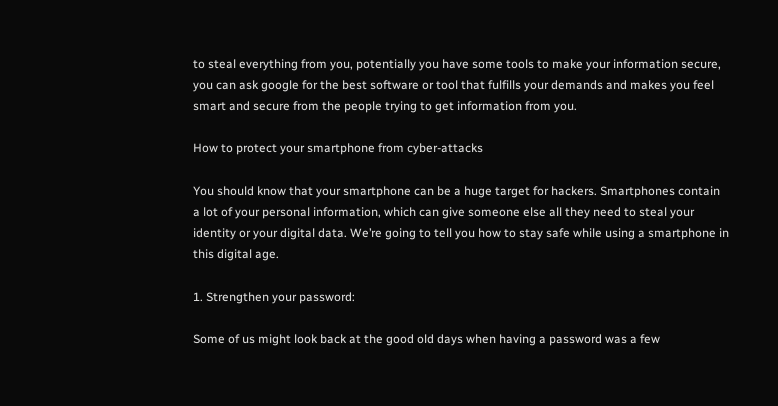to steal everything from you, potentially you have some tools to make your information secure, you can ask google for the best software or tool that fulfills your demands and makes you feel smart and secure from the people trying to get information from you.

How to protect your smartphone from cyber-attacks

You should know that your smartphone can be a huge target for hackers. Smartphones contain a lot of your personal information, which can give someone else all they need to steal your identity or your digital data. We’re going to tell you how to stay safe while using a smartphone in this digital age.

1. Strengthen your password:

Some of us might look back at the good old days when having a password was a few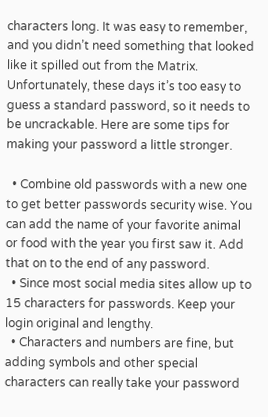characters long. It was easy to remember, and you didn’t need something that looked like it spilled out from the Matrix. Unfortunately, these days it’s too easy to guess a standard password, so it needs to be uncrackable. Here are some tips for making your password a little stronger.

  • Combine old passwords with a new one to get better passwords security wise. You can add the name of your favorite animal or food with the year you first saw it. Add that on to the end of any password.
  • Since most social media sites allow up to 15 characters for passwords. Keep your login original and lengthy.
  • Characters and numbers are fine, but adding symbols and other special characters can really take your password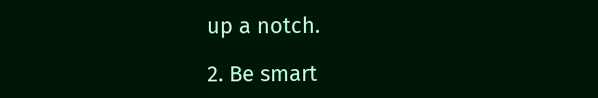up a notch.

2. Be smart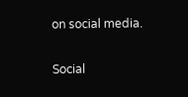on social media.

Social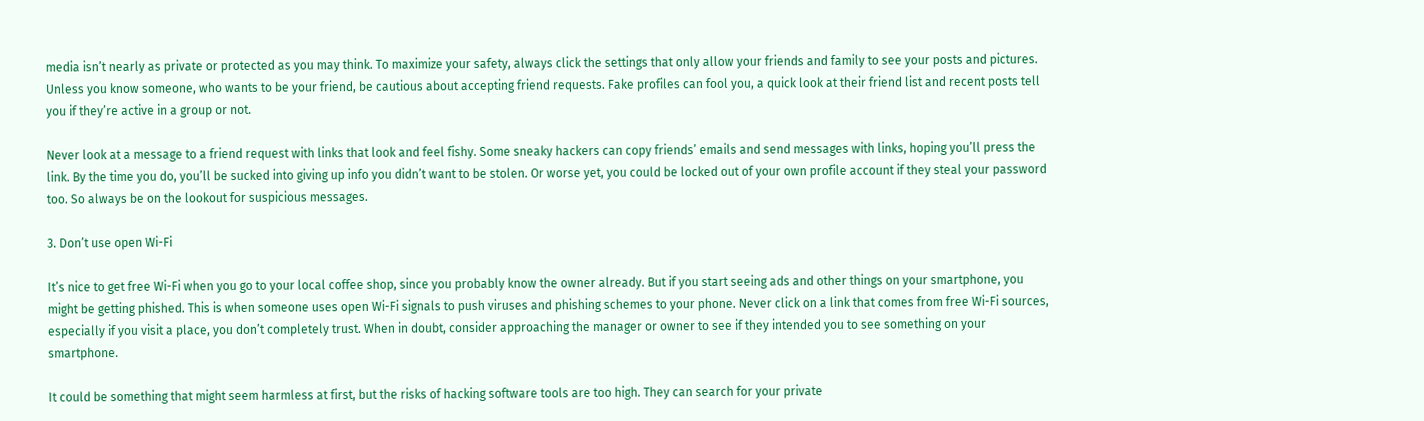media isn’t nearly as private or protected as you may think. To maximize your safety, always click the settings that only allow your friends and family to see your posts and pictures. Unless you know someone, who wants to be your friend, be cautious about accepting friend requests. Fake profiles can fool you, a quick look at their friend list and recent posts tell you if they’re active in a group or not.

Never look at a message to a friend request with links that look and feel fishy. Some sneaky hackers can copy friends’ emails and send messages with links, hoping you’ll press the link. By the time you do, you’ll be sucked into giving up info you didn’t want to be stolen. Or worse yet, you could be locked out of your own profile account if they steal your password too. So always be on the lookout for suspicious messages.

3. Don’t use open Wi-Fi

It’s nice to get free Wi-Fi when you go to your local coffee shop, since you probably know the owner already. But if you start seeing ads and other things on your smartphone, you might be getting phished. This is when someone uses open Wi-Fi signals to push viruses and phishing schemes to your phone. Never click on a link that comes from free Wi-Fi sources, especially if you visit a place, you don’t completely trust. When in doubt, consider approaching the manager or owner to see if they intended you to see something on your smartphone.

It could be something that might seem harmless at first, but the risks of hacking software tools are too high. They can search for your private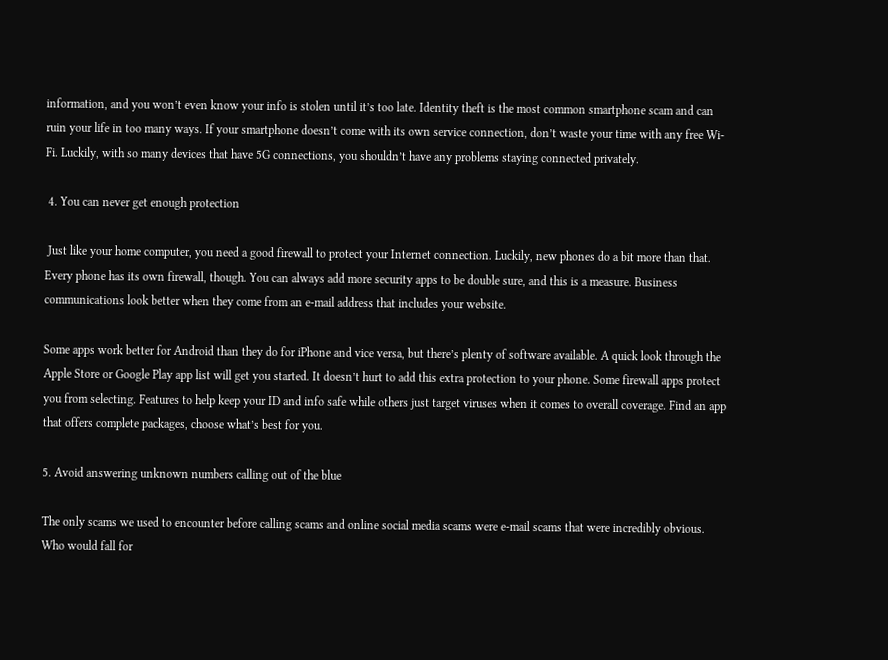information, and you won’t even know your info is stolen until it’s too late. Identity theft is the most common smartphone scam and can ruin your life in too many ways. If your smartphone doesn’t come with its own service connection, don’t waste your time with any free Wi-Fi. Luckily, with so many devices that have 5G connections, you shouldn’t have any problems staying connected privately.

 4. You can never get enough protection

 Just like your home computer, you need a good firewall to protect your Internet connection. Luckily, new phones do a bit more than that. Every phone has its own firewall, though. You can always add more security apps to be double sure, and this is a measure. Business communications look better when they come from an e-mail address that includes your website.

Some apps work better for Android than they do for iPhone and vice versa, but there’s plenty of software available. A quick look through the Apple Store or Google Play app list will get you started. It doesn’t hurt to add this extra protection to your phone. Some firewall apps protect you from selecting. Features to help keep your ID and info safe while others just target viruses when it comes to overall coverage. Find an app that offers complete packages, choose what’s best for you.

5. Avoid answering unknown numbers calling out of the blue

The only scams we used to encounter before calling scams and online social media scams were e-mail scams that were incredibly obvious. Who would fall for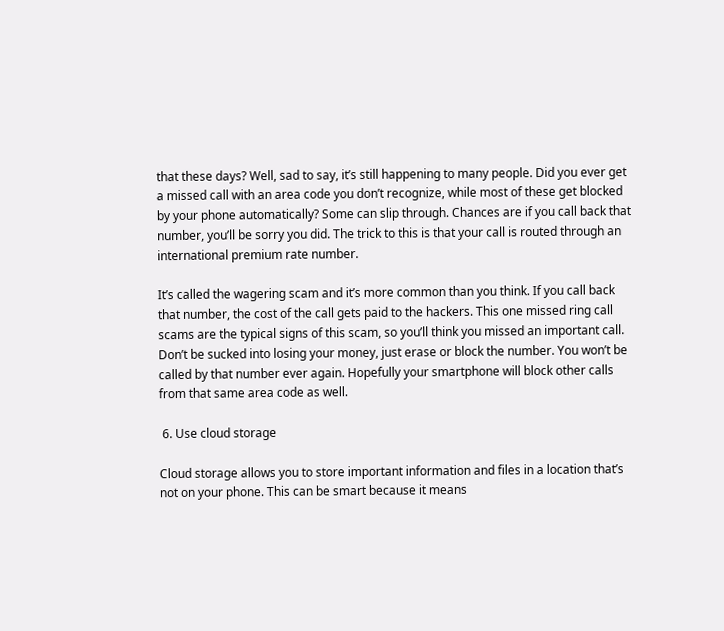that these days? Well, sad to say, it’s still happening to many people. Did you ever get a missed call with an area code you don’t recognize, while most of these get blocked by your phone automatically? Some can slip through. Chances are if you call back that number, you’ll be sorry you did. The trick to this is that your call is routed through an international premium rate number.

It’s called the wagering scam and it’s more common than you think. If you call back that number, the cost of the call gets paid to the hackers. This one missed ring call scams are the typical signs of this scam, so you’ll think you missed an important call. Don’t be sucked into losing your money, just erase or block the number. You won’t be called by that number ever again. Hopefully your smartphone will block other calls from that same area code as well.

 6. Use cloud storage

Cloud storage allows you to store important information and files in a location that’s not on your phone. This can be smart because it means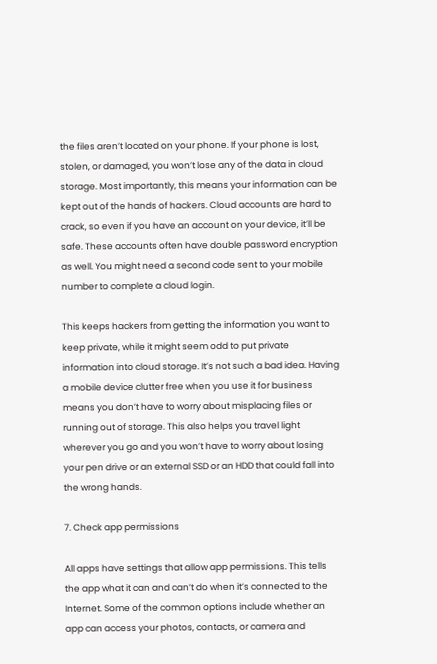the files aren’t located on your phone. If your phone is lost, stolen, or damaged, you won’t lose any of the data in cloud storage. Most importantly, this means your information can be kept out of the hands of hackers. Cloud accounts are hard to crack, so even if you have an account on your device, it’ll be safe. These accounts often have double password encryption as well. You might need a second code sent to your mobile number to complete a cloud login.

This keeps hackers from getting the information you want to keep private, while it might seem odd to put private information into cloud storage. It’s not such a bad idea. Having a mobile device clutter free when you use it for business means you don’t have to worry about misplacing files or running out of storage. This also helps you travel light wherever you go and you won’t have to worry about losing your pen drive or an external SSD or an HDD that could fall into the wrong hands.

7. Check app permissions

All apps have settings that allow app permissions. This tells the app what it can and can’t do when it’s connected to the Internet. Some of the common options include whether an app can access your photos, contacts, or camera and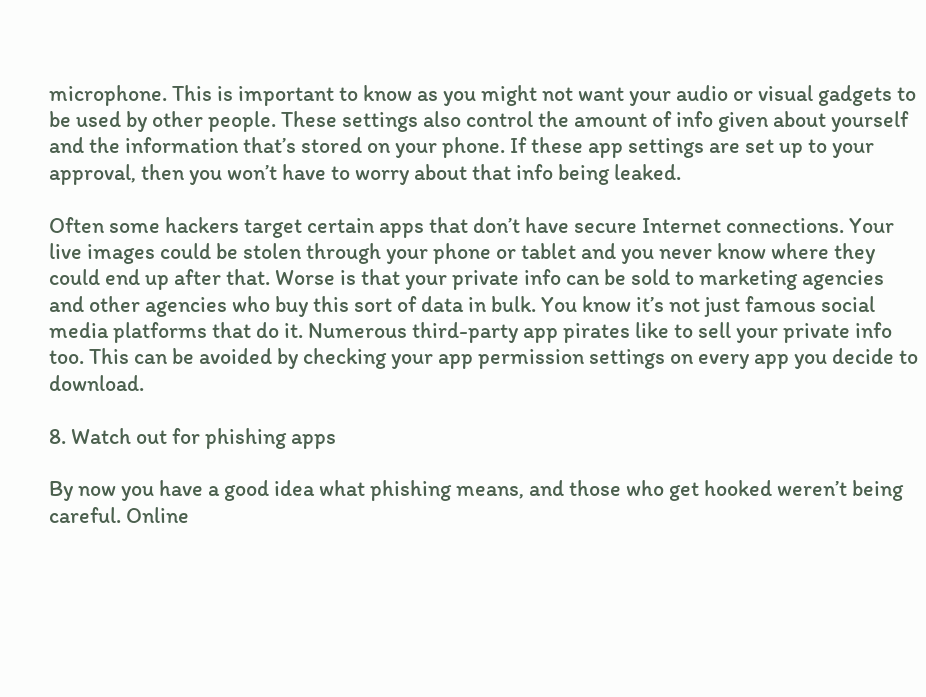microphone. This is important to know as you might not want your audio or visual gadgets to be used by other people. These settings also control the amount of info given about yourself and the information that’s stored on your phone. If these app settings are set up to your approval, then you won’t have to worry about that info being leaked.

Often some hackers target certain apps that don’t have secure Internet connections. Your live images could be stolen through your phone or tablet and you never know where they could end up after that. Worse is that your private info can be sold to marketing agencies and other agencies who buy this sort of data in bulk. You know it’s not just famous social media platforms that do it. Numerous third-party app pirates like to sell your private info too. This can be avoided by checking your app permission settings on every app you decide to download.

8. Watch out for phishing apps

By now you have a good idea what phishing means, and those who get hooked weren’t being careful. Online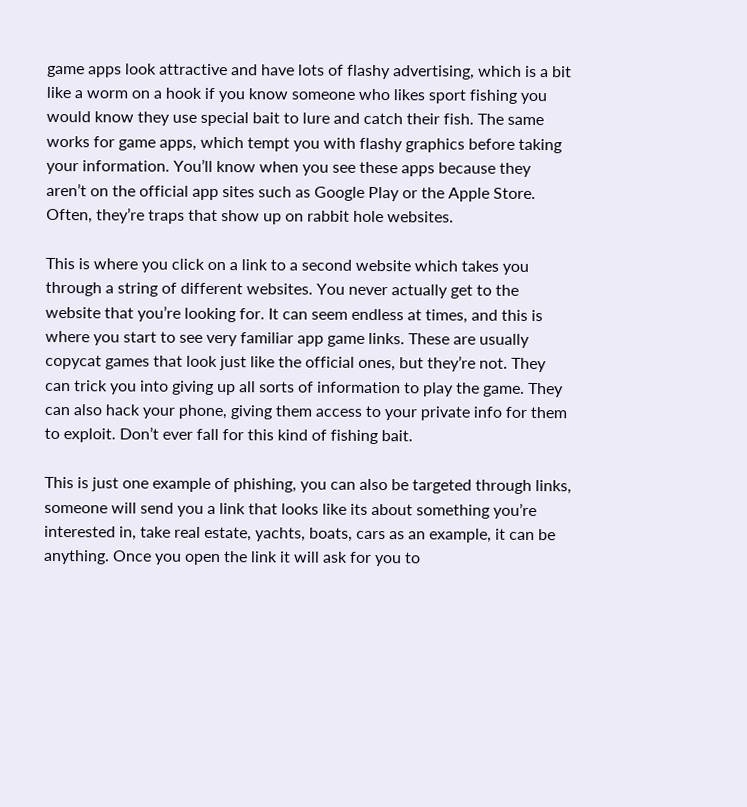game apps look attractive and have lots of flashy advertising, which is a bit like a worm on a hook if you know someone who likes sport fishing you would know they use special bait to lure and catch their fish. The same works for game apps, which tempt you with flashy graphics before taking your information. You’ll know when you see these apps because they aren’t on the official app sites such as Google Play or the Apple Store. Often, they’re traps that show up on rabbit hole websites.

This is where you click on a link to a second website which takes you through a string of different websites. You never actually get to the website that you’re looking for. It can seem endless at times, and this is where you start to see very familiar app game links. These are usually copycat games that look just like the official ones, but they’re not. They can trick you into giving up all sorts of information to play the game. They can also hack your phone, giving them access to your private info for them to exploit. Don’t ever fall for this kind of fishing bait.

This is just one example of phishing, you can also be targeted through links, someone will send you a link that looks like its about something you’re interested in, take real estate, yachts, boats, cars as an example, it can be anything. Once you open the link it will ask for you to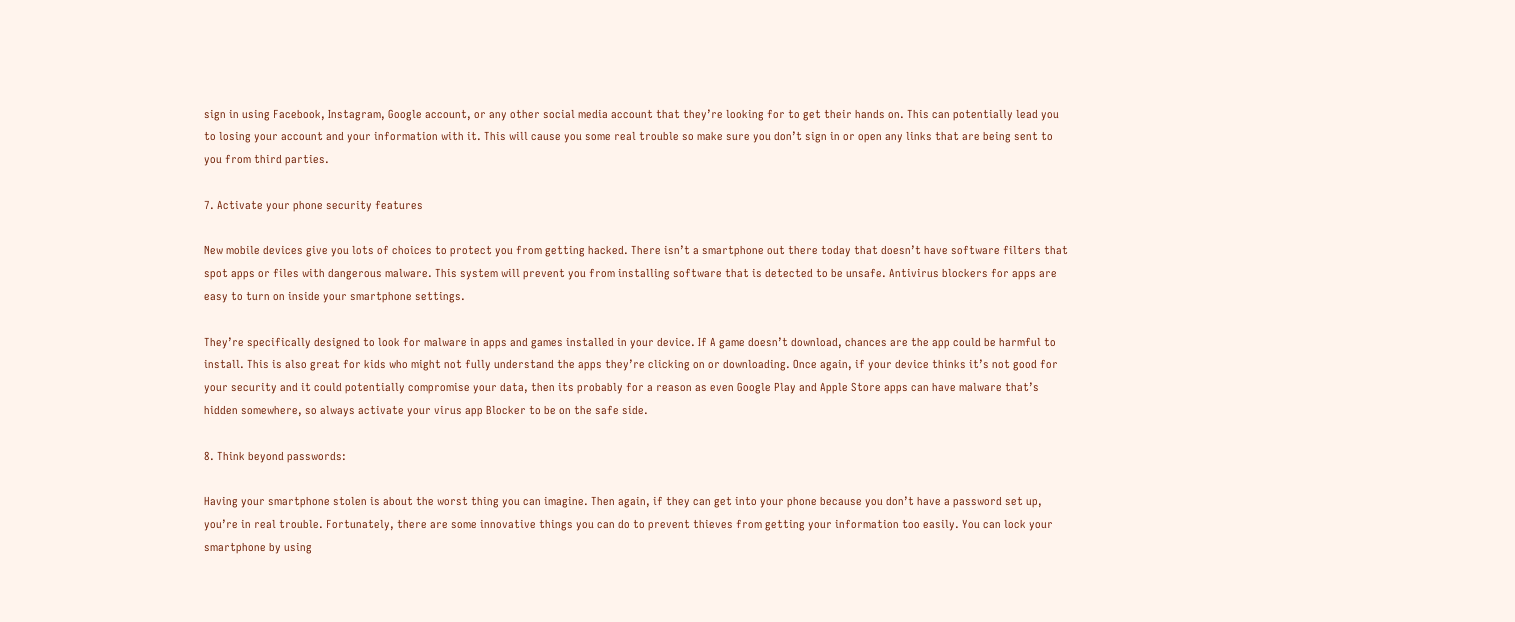sign in using Facebook, Instagram, Google account, or any other social media account that they’re looking for to get their hands on. This can potentially lead you to losing your account and your information with it. This will cause you some real trouble so make sure you don’t sign in or open any links that are being sent to you from third parties.

7. Activate your phone security features

New mobile devices give you lots of choices to protect you from getting hacked. There isn’t a smartphone out there today that doesn’t have software filters that spot apps or files with dangerous malware. This system will prevent you from installing software that is detected to be unsafe. Antivirus blockers for apps are easy to turn on inside your smartphone settings.

They’re specifically designed to look for malware in apps and games installed in your device. If A game doesn’t download, chances are the app could be harmful to install. This is also great for kids who might not fully understand the apps they’re clicking on or downloading. Once again, if your device thinks it’s not good for your security and it could potentially compromise your data, then its probably for a reason as even Google Play and Apple Store apps can have malware that’s hidden somewhere, so always activate your virus app Blocker to be on the safe side.

8. Think beyond passwords:

Having your smartphone stolen is about the worst thing you can imagine. Then again, if they can get into your phone because you don’t have a password set up, you’re in real trouble. Fortunately, there are some innovative things you can do to prevent thieves from getting your information too easily. You can lock your smartphone by using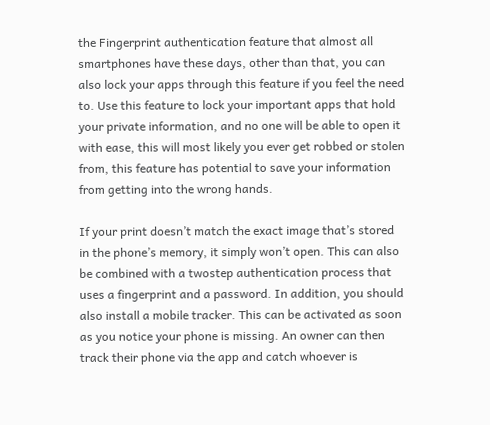the Fingerprint authentication feature that almost all smartphones have these days, other than that, you can also lock your apps through this feature if you feel the need to. Use this feature to lock your important apps that hold your private information, and no one will be able to open it with ease, this will most likely you ever get robbed or stolen from, this feature has potential to save your information from getting into the wrong hands.

If your print doesn’t match the exact image that’s stored in the phone’s memory, it simply won’t open. This can also be combined with a twostep authentication process that uses a fingerprint and a password. In addition, you should also install a mobile tracker. This can be activated as soon as you notice your phone is missing. An owner can then track their phone via the app and catch whoever is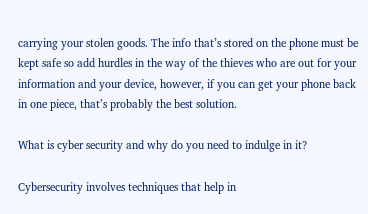carrying your stolen goods. The info that’s stored on the phone must be kept safe so add hurdles in the way of the thieves who are out for your information and your device, however, if you can get your phone back in one piece, that’s probably the best solution.

What is cyber security and why do you need to indulge in it?

Cybersecurity involves techniques that help in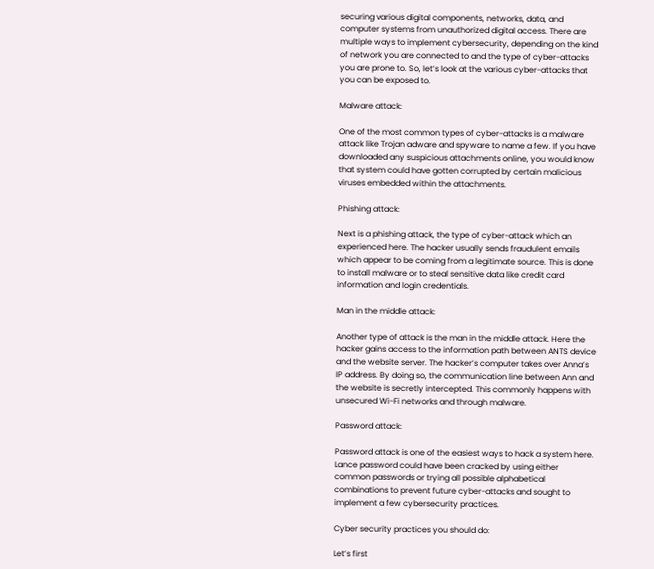securing various digital components, networks, data, and computer systems from unauthorized digital access. There are multiple ways to implement cybersecurity, depending on the kind of network you are connected to and the type of cyber-attacks you are prone to. So, let’s look at the various cyber-attacks that you can be exposed to.

Malware attack:

One of the most common types of cyber-attacks is a malware attack like Trojan adware and spyware to name a few. If you have downloaded any suspicious attachments online, you would know that system could have gotten corrupted by certain malicious viruses embedded within the attachments.

Phishing attack:

Next is a phishing attack, the type of cyber-attack which an experienced here. The hacker usually sends fraudulent emails which appear to be coming from a legitimate source. This is done to install malware or to steal sensitive data like credit card information and login credentials.

Man in the middle attack:

Another type of attack is the man in the middle attack. Here the hacker gains access to the information path between ANTS device and the website server. The hacker’s computer takes over Anna’s IP address. By doing so, the communication line between Ann and the website is secretly intercepted. This commonly happens with unsecured Wi-Fi networks and through malware.

Password attack:

Password attack is one of the easiest ways to hack a system here. Lance password could have been cracked by using either common passwords or trying all possible alphabetical combinations to prevent future cyber-attacks and sought to implement a few cybersecurity practices.

Cyber security practices you should do:

Let’s first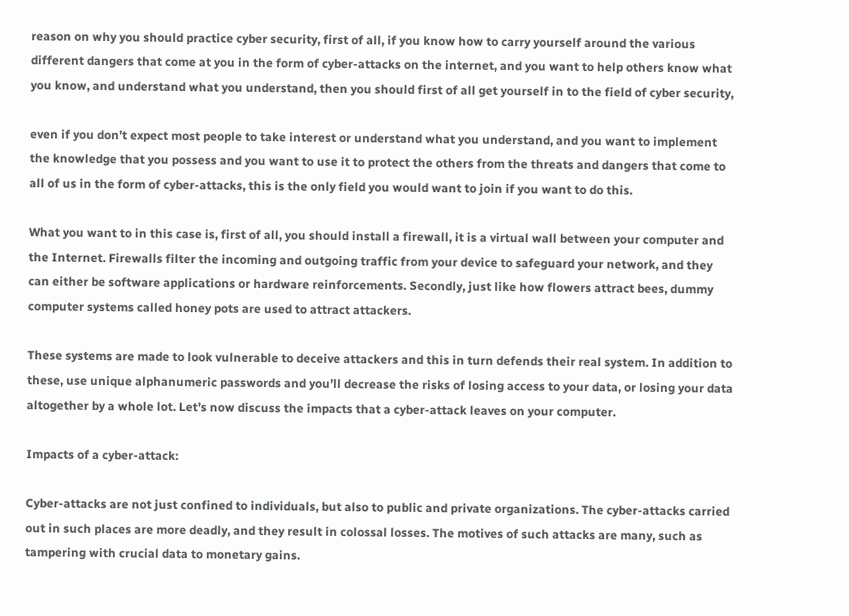reason on why you should practice cyber security, first of all, if you know how to carry yourself around the various different dangers that come at you in the form of cyber-attacks on the internet, and you want to help others know what you know, and understand what you understand, then you should first of all get yourself in to the field of cyber security,

even if you don’t expect most people to take interest or understand what you understand, and you want to implement the knowledge that you possess and you want to use it to protect the others from the threats and dangers that come to all of us in the form of cyber-attacks, this is the only field you would want to join if you want to do this.

What you want to in this case is, first of all, you should install a firewall, it is a virtual wall between your computer and the Internet. Firewalls filter the incoming and outgoing traffic from your device to safeguard your network, and they can either be software applications or hardware reinforcements. Secondly, just like how flowers attract bees, dummy computer systems called honey pots are used to attract attackers.

These systems are made to look vulnerable to deceive attackers and this in turn defends their real system. In addition to these, use unique alphanumeric passwords and you’ll decrease the risks of losing access to your data, or losing your data altogether by a whole lot. Let’s now discuss the impacts that a cyber-attack leaves on your computer.

Impacts of a cyber-attack:

Cyber-attacks are not just confined to individuals, but also to public and private organizations. The cyber-attacks carried out in such places are more deadly, and they result in colossal losses. The motives of such attacks are many, such as tampering with crucial data to monetary gains.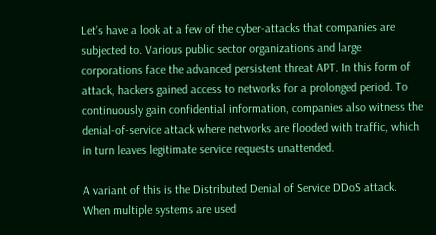Let’s have a look at a few of the cyber-attacks that companies are subjected to. Various public sector organizations and large corporations face the advanced persistent threat APT. In this form of attack, hackers gained access to networks for a prolonged period. To continuously gain confidential information, companies also witness the denial-of-service attack where networks are flooded with traffic, which in turn leaves legitimate service requests unattended.

A variant of this is the Distributed Denial of Service DDoS attack. When multiple systems are used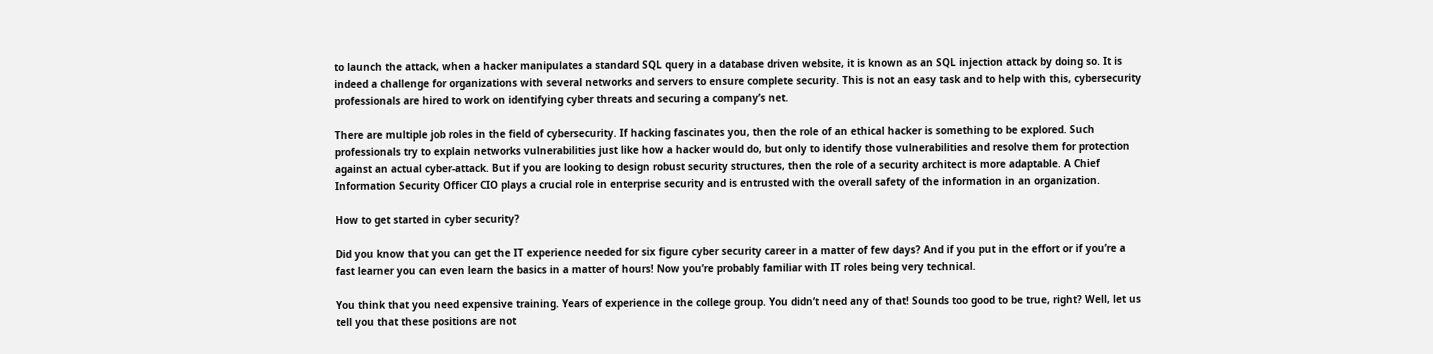to launch the attack, when a hacker manipulates a standard SQL query in a database driven website, it is known as an SQL injection attack by doing so. It is indeed a challenge for organizations with several networks and servers to ensure complete security. This is not an easy task and to help with this, cybersecurity professionals are hired to work on identifying cyber threats and securing a company’s net.

There are multiple job roles in the field of cybersecurity. If hacking fascinates you, then the role of an ethical hacker is something to be explored. Such professionals try to explain networks vulnerabilities just like how a hacker would do, but only to identify those vulnerabilities and resolve them for protection against an actual cyber-attack. But if you are looking to design robust security structures, then the role of a security architect is more adaptable. A Chief Information Security Officer CIO plays a crucial role in enterprise security and is entrusted with the overall safety of the information in an organization.

How to get started in cyber security?

Did you know that you can get the IT experience needed for six figure cyber security career in a matter of few days? And if you put in the effort or if you’re a fast learner you can even learn the basics in a matter of hours! Now you’re probably familiar with IT roles being very technical.

You think that you need expensive training. Years of experience in the college group. You didn’t need any of that! Sounds too good to be true, right? Well, let us tell you that these positions are not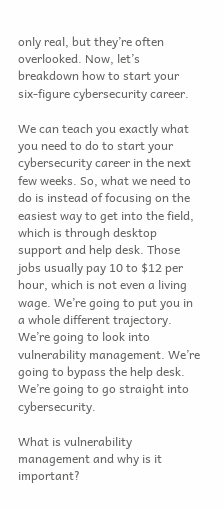only real, but they’re often overlooked. Now, let’s breakdown how to start your six-figure cybersecurity career.

We can teach you exactly what you need to do to start your cybersecurity career in the next few weeks. So, what we need to do is instead of focusing on the easiest way to get into the field, which is through desktop support and help desk. Those jobs usually pay 10 to $12 per hour, which is not even a living wage. We’re going to put you in a whole different trajectory. We’re going to look into vulnerability management. We’re going to bypass the help desk. We’re going to go straight into cybersecurity.

What is vulnerability management and why is it important?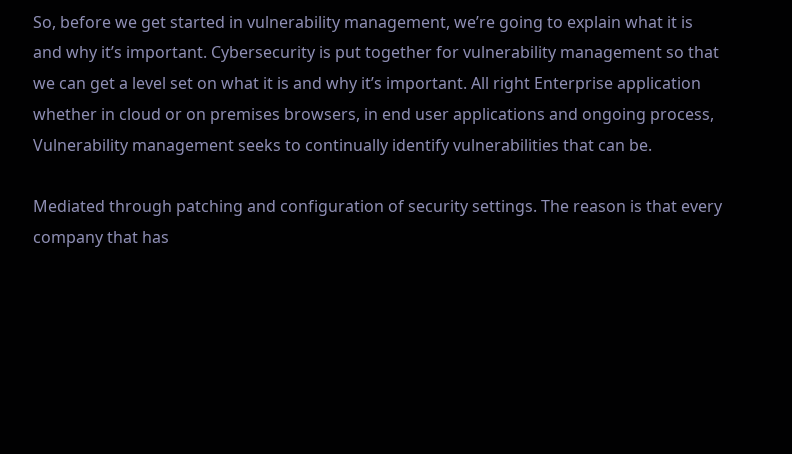So, before we get started in vulnerability management, we’re going to explain what it is and why it’s important. Cybersecurity is put together for vulnerability management so that we can get a level set on what it is and why it’s important. All right Enterprise application whether in cloud or on premises browsers, in end user applications and ongoing process, Vulnerability management seeks to continually identify vulnerabilities that can be.

Mediated through patching and configuration of security settings. The reason is that every company that has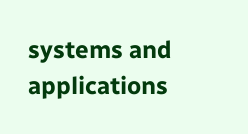systems and applications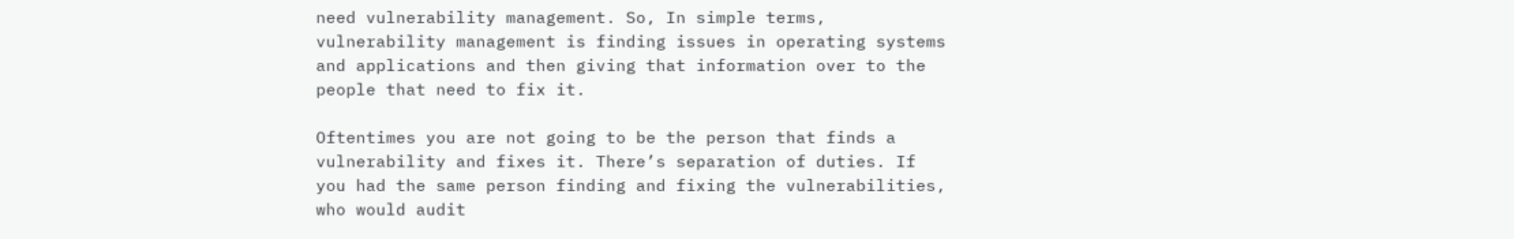need vulnerability management. So, In simple terms, vulnerability management is finding issues in operating systems and applications and then giving that information over to the people that need to fix it.

Oftentimes you are not going to be the person that finds a vulnerability and fixes it. There’s separation of duties. If you had the same person finding and fixing the vulnerabilities, who would audit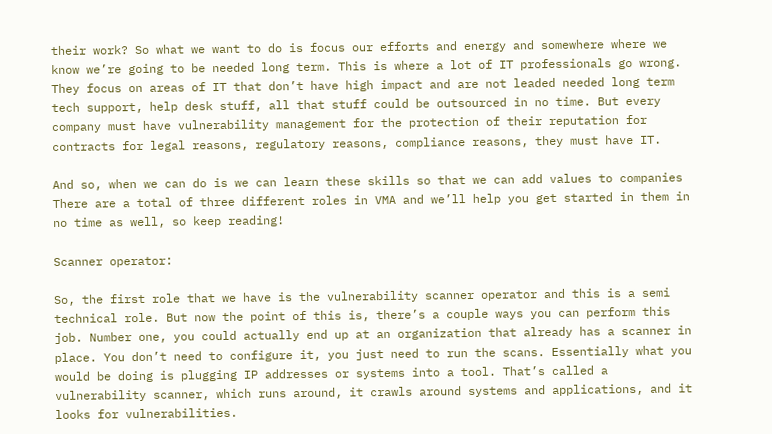their work? So what we want to do is focus our efforts and energy and somewhere where we know we’re going to be needed long term. This is where a lot of IT professionals go wrong. They focus on areas of IT that don’t have high impact and are not leaded needed long term tech support, help desk stuff, all that stuff could be outsourced in no time. But every company must have vulnerability management for the protection of their reputation for contracts for legal reasons, regulatory reasons, compliance reasons, they must have IT.

And so, when we can do is we can learn these skills so that we can add values to companies There are a total of three different roles in VMA and we’ll help you get started in them in no time as well, so keep reading!

Scanner operator:

So, the first role that we have is the vulnerability scanner operator and this is a semi technical role. But now the point of this is, there’s a couple ways you can perform this job. Number one, you could actually end up at an organization that already has a scanner in place. You don’t need to configure it, you just need to run the scans. Essentially what you would be doing is plugging IP addresses or systems into a tool. That’s called a vulnerability scanner, which runs around, it crawls around systems and applications, and it looks for vulnerabilities.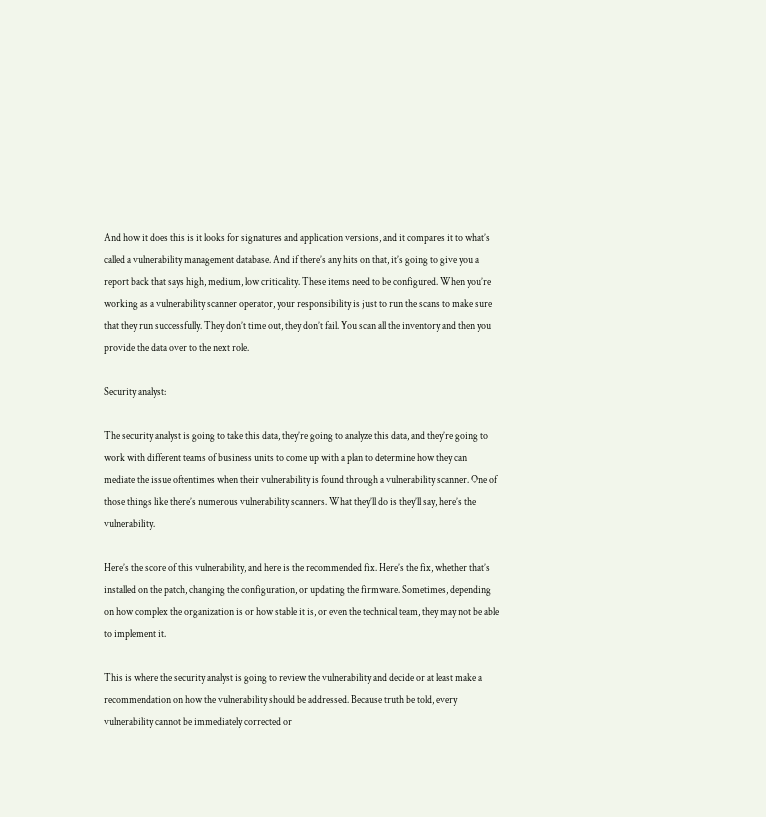And how it does this is it looks for signatures and application versions, and it compares it to what’s called a vulnerability management database. And if there’s any hits on that, it’s going to give you a report back that says high, medium, low criticality. These items need to be configured. When you’re working as a vulnerability scanner operator, your responsibility is just to run the scans to make sure that they run successfully. They don’t time out, they don’t fail. You scan all the inventory and then you provide the data over to the next role.

Security analyst:

The security analyst is going to take this data, they’re going to analyze this data, and they’re going to work with different teams of business units to come up with a plan to determine how they can mediate the issue oftentimes when their vulnerability is found through a vulnerability scanner. One of those things like there’s numerous vulnerability scanners. What they’ll do is they’ll say, here’s the vulnerability.

Here’s the score of this vulnerability, and here is the recommended fix. Here’s the fix, whether that’s installed on the patch, changing the configuration, or updating the firmware. Sometimes, depending on how complex the organization is or how stable it is, or even the technical team, they may not be able to implement it.

This is where the security analyst is going to review the vulnerability and decide or at least make a recommendation on how the vulnerability should be addressed. Because truth be told, every vulnerability cannot be immediately corrected or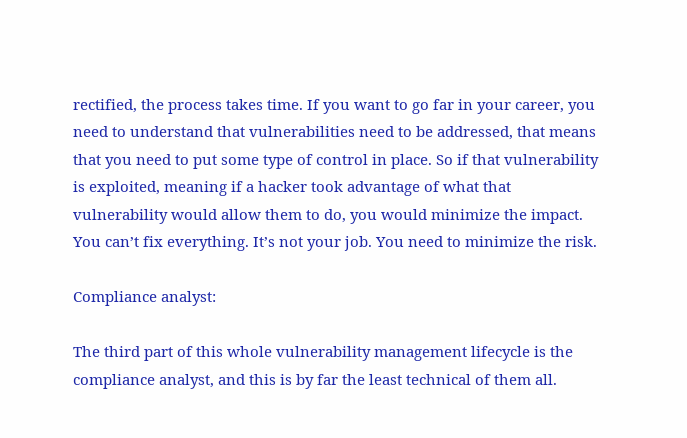rectified, the process takes time. If you want to go far in your career, you need to understand that vulnerabilities need to be addressed, that means that you need to put some type of control in place. So if that vulnerability is exploited, meaning if a hacker took advantage of what that vulnerability would allow them to do, you would minimize the impact. You can’t fix everything. It’s not your job. You need to minimize the risk.

Compliance analyst:

The third part of this whole vulnerability management lifecycle is the compliance analyst, and this is by far the least technical of them all.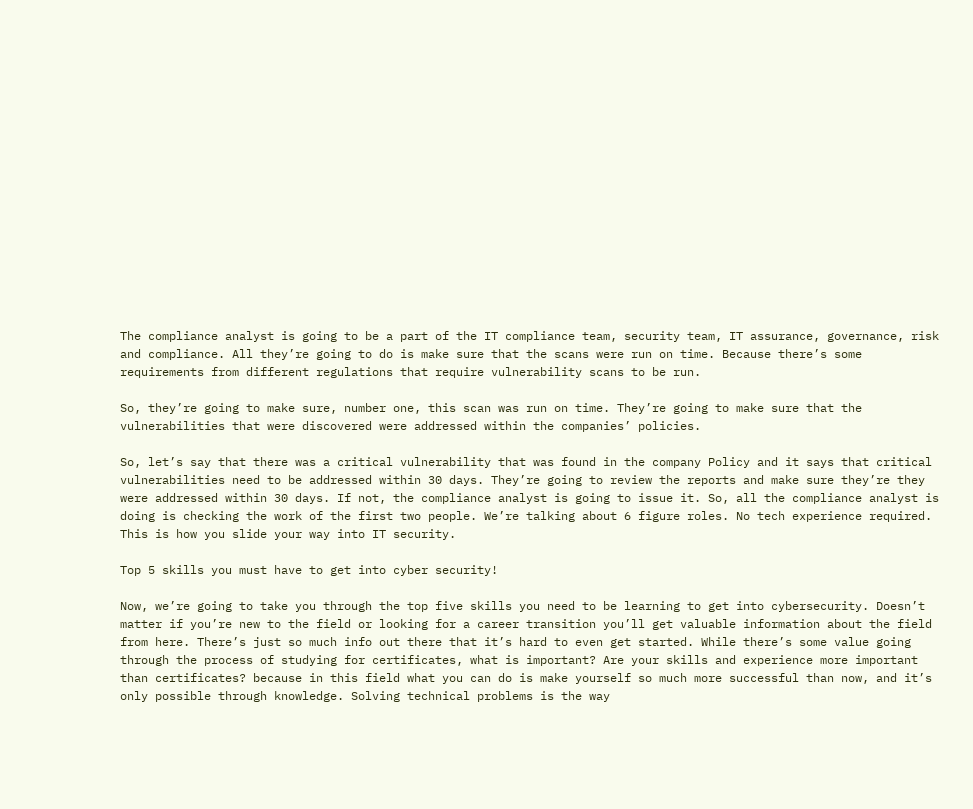The compliance analyst is going to be a part of the IT compliance team, security team, IT assurance, governance, risk and compliance. All they’re going to do is make sure that the scans were run on time. Because there’s some requirements from different regulations that require vulnerability scans to be run.

So, they’re going to make sure, number one, this scan was run on time. They’re going to make sure that the vulnerabilities that were discovered were addressed within the companies’ policies.

So, let’s say that there was a critical vulnerability that was found in the company Policy and it says that critical vulnerabilities need to be addressed within 30 days. They’re going to review the reports and make sure they’re they were addressed within 30 days. If not, the compliance analyst is going to issue it. So, all the compliance analyst is doing is checking the work of the first two people. We’re talking about 6 figure roles. No tech experience required. This is how you slide your way into IT security.

Top 5 skills you must have to get into cyber security!

Now, we’re going to take you through the top five skills you need to be learning to get into cybersecurity. Doesn’t matter if you’re new to the field or looking for a career transition you’ll get valuable information about the field from here. There’s just so much info out there that it’s hard to even get started. While there’s some value going through the process of studying for certificates, what is important? Are your skills and experience more important than certificates? because in this field what you can do is make yourself so much more successful than now, and it’s only possible through knowledge. Solving technical problems is the way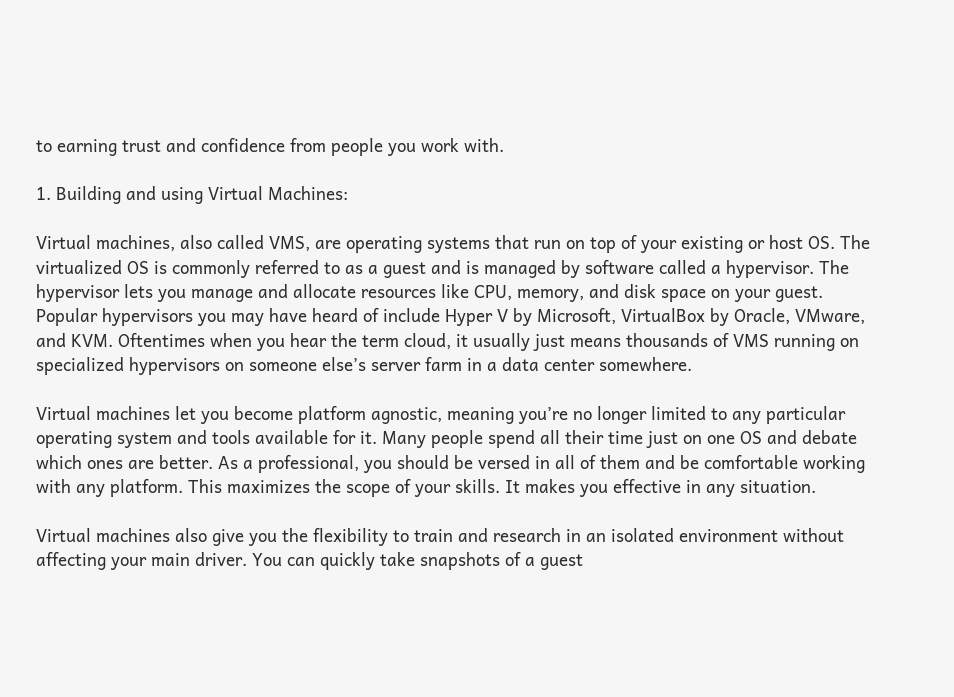to earning trust and confidence from people you work with.

1. Building and using Virtual Machines:

Virtual machines, also called VMS, are operating systems that run on top of your existing or host OS. The virtualized OS is commonly referred to as a guest and is managed by software called a hypervisor. The hypervisor lets you manage and allocate resources like CPU, memory, and disk space on your guest. Popular hypervisors you may have heard of include Hyper V by Microsoft, VirtualBox by Oracle, VMware, and KVM. Oftentimes when you hear the term cloud, it usually just means thousands of VMS running on specialized hypervisors on someone else’s server farm in a data center somewhere.

Virtual machines let you become platform agnostic, meaning you’re no longer limited to any particular operating system and tools available for it. Many people spend all their time just on one OS and debate which ones are better. As a professional, you should be versed in all of them and be comfortable working with any platform. This maximizes the scope of your skills. It makes you effective in any situation.

Virtual machines also give you the flexibility to train and research in an isolated environment without affecting your main driver. You can quickly take snapshots of a guest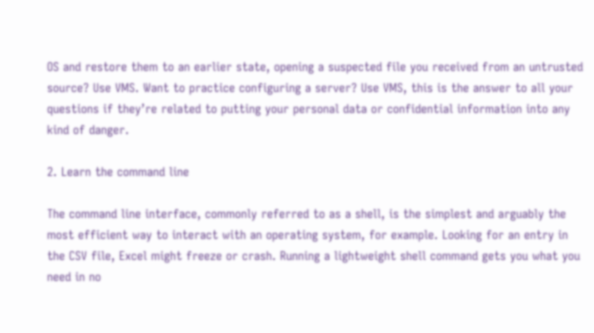OS and restore them to an earlier state, opening a suspected file you received from an untrusted source? Use VMS. Want to practice configuring a server? Use VMS, this is the answer to all your questions if they’re related to putting your personal data or confidential information into any kind of danger.

2. Learn the command line

The command line interface, commonly referred to as a shell, is the simplest and arguably the most efficient way to interact with an operating system, for example. Looking for an entry in the CSV file, Excel might freeze or crash. Running a lightweight shell command gets you what you need in no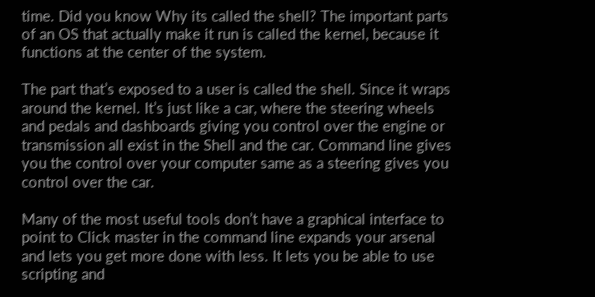time. Did you know Why its called the shell? The important parts of an OS that actually make it run is called the kernel, because it functions at the center of the system.

The part that’s exposed to a user is called the shell. Since it wraps around the kernel. It’s just like a car, where the steering wheels and pedals and dashboards giving you control over the engine or transmission all exist in the Shell and the car. Command line gives you the control over your computer same as a steering gives you control over the car.

Many of the most useful tools don’t have a graphical interface to point to Click master in the command line expands your arsenal and lets you get more done with less. It lets you be able to use scripting and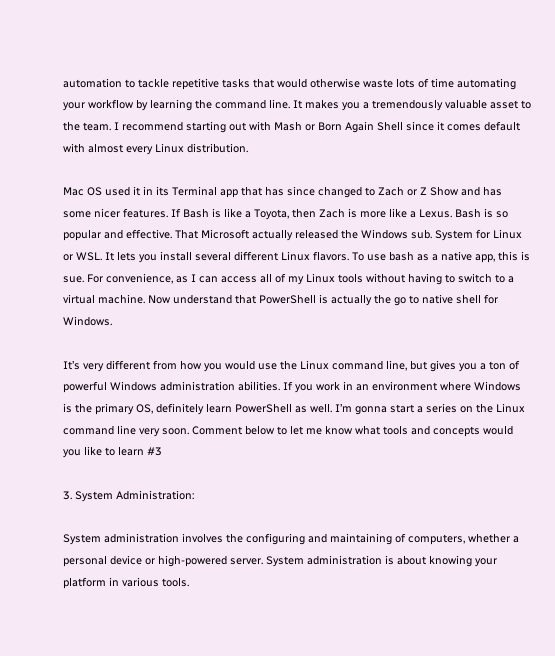automation to tackle repetitive tasks that would otherwise waste lots of time automating your workflow by learning the command line. It makes you a tremendously valuable asset to the team. I recommend starting out with Mash or Born Again Shell since it comes default with almost every Linux distribution.

Mac OS used it in its Terminal app that has since changed to Zach or Z Show and has some nicer features. If Bash is like a Toyota, then Zach is more like a Lexus. Bash is so popular and effective. That Microsoft actually released the Windows sub. System for Linux or WSL. It lets you install several different Linux flavors. To use bash as a native app, this is sue. For convenience, as I can access all of my Linux tools without having to switch to a virtual machine. Now understand that PowerShell is actually the go to native shell for Windows.

It’s very different from how you would use the Linux command line, but gives you a ton of powerful Windows administration abilities. If you work in an environment where Windows is the primary OS, definitely learn PowerShell as well. I’m gonna start a series on the Linux command line very soon. Comment below to let me know what tools and concepts would you like to learn #3

3. System Administration:

System administration involves the configuring and maintaining of computers, whether a personal device or high-powered server. System administration is about knowing your platform in various tools.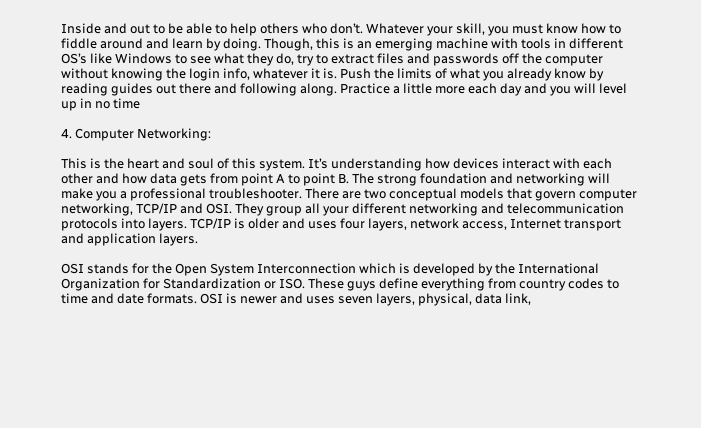Inside and out to be able to help others who don’t. Whatever your skill, you must know how to fiddle around and learn by doing. Though, this is an emerging machine with tools in different OS’s like Windows to see what they do, try to extract files and passwords off the computer without knowing the login info, whatever it is. Push the limits of what you already know by reading guides out there and following along. Practice a little more each day and you will level up in no time

4. Computer Networking:

This is the heart and soul of this system. It’s understanding how devices interact with each other and how data gets from point A to point B. The strong foundation and networking will make you a professional troubleshooter. There are two conceptual models that govern computer networking, TCP/IP and OSI. They group all your different networking and telecommunication protocols into layers. TCP/IP is older and uses four layers, network access, Internet transport and application layers.

OSI stands for the Open System Interconnection which is developed by the International Organization for Standardization or ISO. These guys define everything from country codes to time and date formats. OSI is newer and uses seven layers, physical, data link,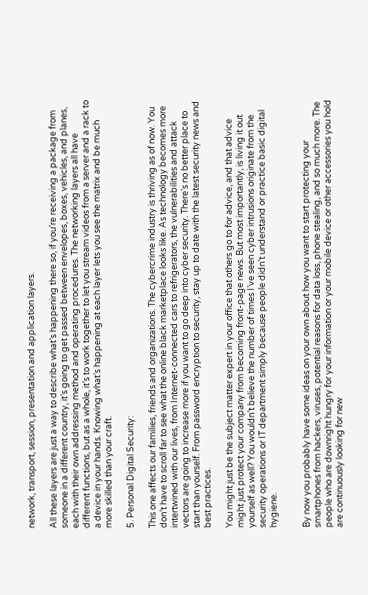network, transport, session, presentation and application layers.

All these layers are just a way to describe what’s happening there so, if you’re receiving a package from someone in a different country, it’s going to get passed between envelopes, boxes, vehicles, and planes, each with their own addressing method and operating procedures. The networking layers all have different functions, but as a whole, it’s to work together to let you stream videos from a server and a rack to a device in your hands. Knowing what’s happening at each layer lets you see the matrix and be much more skilled than your craft.

5. Personal Digital Security:

This one affects our families, friends and organizations. The cybercrime industry is thriving as of now. You don’t have to scroll far to see what the online black marketplace looks like. As technology becomes more intertwined with our lives, from Internet-connected cars to refrigerators, the vulnerabilities and attack vectors are going to increase more if you want to go deep into cyber security. There’s no better place to start than yourself. From password encryption to security, stay up to date with the latest security news and best practices.

You might just be the subject matter expert in your office that others go to for advice, and that advice might just protect your company from becoming front-page news. But most importantly, is living it out yourself as well? You wouldn’t believe the number of times I’ve seen cyber intrusions originate from the security operations or IT department simply because people didn’t understand or practice basic digital hygiene.


By now you probably have some ideas on your own about how you want to start protecting your smartphones from hackers, viruses, potential reasons for data loss, phone stealing, and so much more. The people who are downright hungry for your information or your mobile device or other accessories you hold are continuously looking for new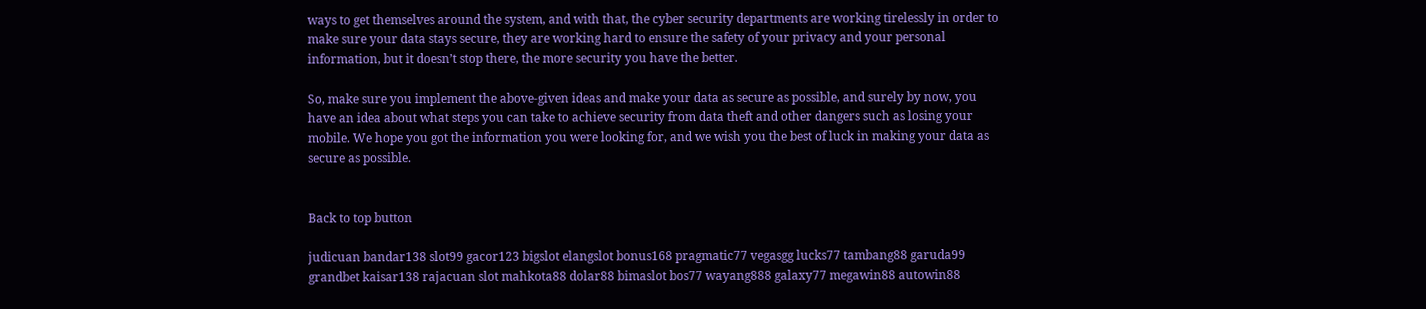ways to get themselves around the system, and with that, the cyber security departments are working tirelessly in order to make sure your data stays secure, they are working hard to ensure the safety of your privacy and your personal information, but it doesn’t stop there, the more security you have the better.

So, make sure you implement the above-given ideas and make your data as secure as possible, and surely by now, you have an idea about what steps you can take to achieve security from data theft and other dangers such as losing your mobile. We hope you got the information you were looking for, and we wish you the best of luck in making your data as secure as possible.


Back to top button

judicuan bandar138 slot99 gacor123 bigslot elangslot bonus168 pragmatic77 vegasgg lucks77 tambang88 garuda99 grandbet kaisar138 rajacuan slot mahkota88 dolar88 bimaslot bos77 wayang888 galaxy77 megawin88 autowin88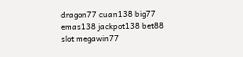dragon77 cuan138 big77 emas138 jackpot138 bet88 slot megawin77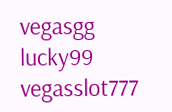vegasgg lucky99 vegasslot777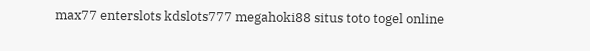max77 enterslots kdslots777 megahoki88 situs toto togel online